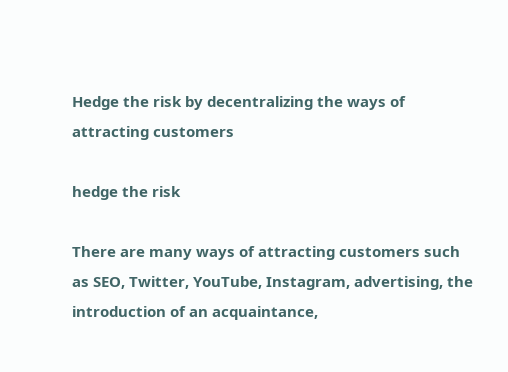Hedge the risk by decentralizing the ways of attracting customers

hedge the risk

There are many ways of attracting customers such as SEO, Twitter, YouTube, Instagram, advertising, the introduction of an acquaintance,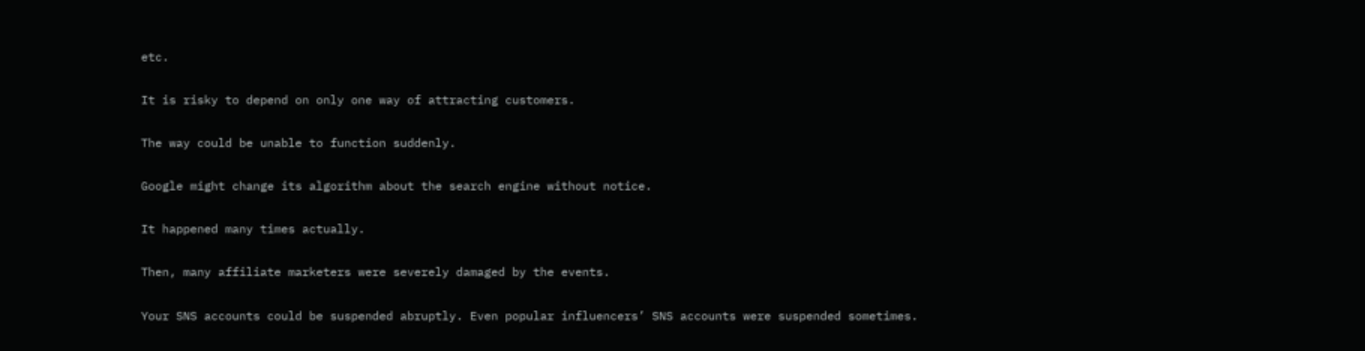etc.

It is risky to depend on only one way of attracting customers.

The way could be unable to function suddenly.

Google might change its algorithm about the search engine without notice.

It happened many times actually.

Then, many affiliate marketers were severely damaged by the events.

Your SNS accounts could be suspended abruptly. Even popular influencers’ SNS accounts were suspended sometimes.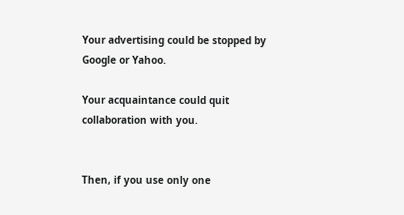Your advertising could be stopped by Google or Yahoo.

Your acquaintance could quit collaboration with you.


Then, if you use only one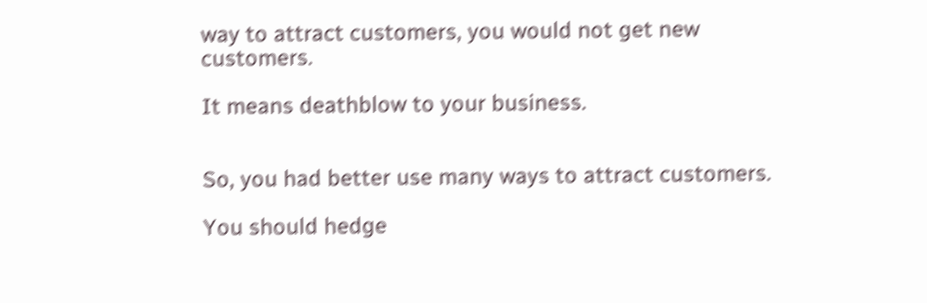way to attract customers, you would not get new customers.

It means deathblow to your business.


So, you had better use many ways to attract customers.

You should hedge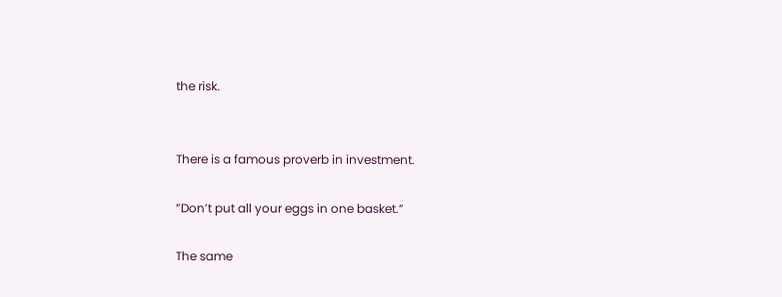the risk.


There is a famous proverb in investment.

”Don’t put all your eggs in one basket.”

The same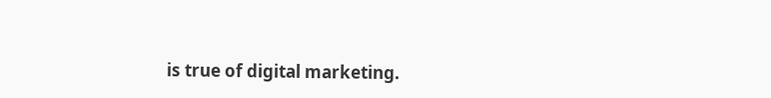is true of digital marketing.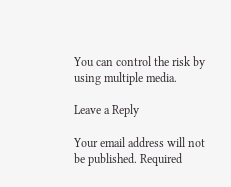You can control the risk by using multiple media.

Leave a Reply

Your email address will not be published. Required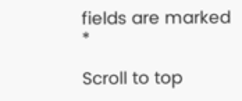fields are marked *

Scroll to top